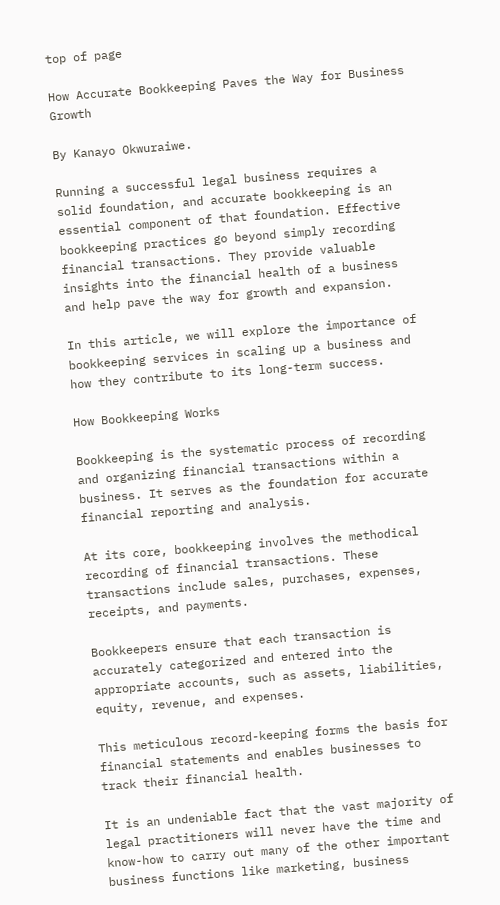top of page

How Accurate Bookkeeping Paves the Way for Business Growth

By Kanayo Okwuraiwe.

Running a successful legal business requires a solid foundation, and accurate bookkeeping is an essential component of that foundation. Effective bookkeeping practices go beyond simply recording financial transactions. They provide valuable insights into the financial health of a business and help pave the way for growth and expansion.

In this article, we will explore the importance of bookkeeping services in scaling up a business and how they contribute to its long-term success.

How Bookkeeping Works

Bookkeeping is the systematic process of recording and organizing financial transactions within a business. It serves as the foundation for accurate financial reporting and analysis.

At its core, bookkeeping involves the methodical recording of financial transactions. These transactions include sales, purchases, expenses, receipts, and payments.

Bookkeepers ensure that each transaction is accurately categorized and entered into the appropriate accounts, such as assets, liabilities, equity, revenue, and expenses.

This meticulous record-keeping forms the basis for financial statements and enables businesses to track their financial health.

It is an undeniable fact that the vast majority of legal practitioners will never have the time and know-how to carry out many of the other important business functions like marketing, business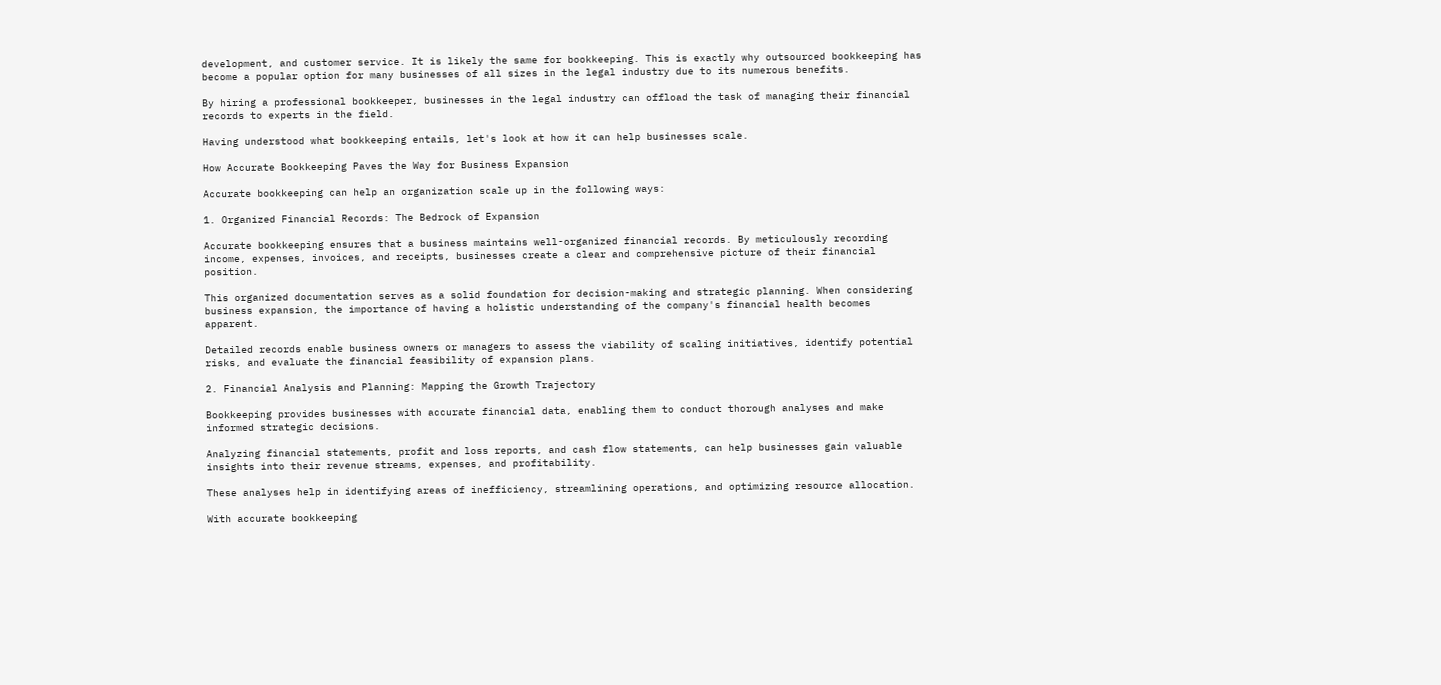development, and customer service. It is likely the same for bookkeeping. This is exactly why outsourced bookkeeping has become a popular option for many businesses of all sizes in the legal industry due to its numerous benefits.

By hiring a professional bookkeeper, businesses in the legal industry can offload the task of managing their financial records to experts in the field.

Having understood what bookkeeping entails, let's look at how it can help businesses scale.

How Accurate Bookkeeping Paves the Way for Business Expansion

Accurate bookkeeping can help an organization scale up in the following ways:

1. Organized Financial Records: The Bedrock of Expansion

Accurate bookkeeping ensures that a business maintains well-organized financial records. By meticulously recording income, expenses, invoices, and receipts, businesses create a clear and comprehensive picture of their financial position.

This organized documentation serves as a solid foundation for decision-making and strategic planning. When considering business expansion, the importance of having a holistic understanding of the company's financial health becomes apparent.

Detailed records enable business owners or managers to assess the viability of scaling initiatives, identify potential risks, and evaluate the financial feasibility of expansion plans.

2. Financial Analysis and Planning: Mapping the Growth Trajectory

Bookkeeping provides businesses with accurate financial data, enabling them to conduct thorough analyses and make informed strategic decisions.

Analyzing financial statements, profit and loss reports, and cash flow statements, can help businesses gain valuable insights into their revenue streams, expenses, and profitability.

These analyses help in identifying areas of inefficiency, streamlining operations, and optimizing resource allocation.

With accurate bookkeeping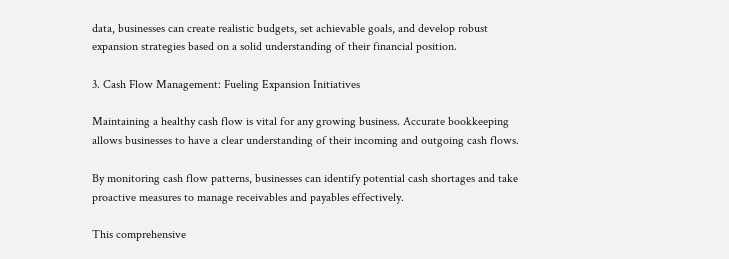data, businesses can create realistic budgets, set achievable goals, and develop robust expansion strategies based on a solid understanding of their financial position.

3. Cash Flow Management: Fueling Expansion Initiatives

Maintaining a healthy cash flow is vital for any growing business. Accurate bookkeeping allows businesses to have a clear understanding of their incoming and outgoing cash flows.

By monitoring cash flow patterns, businesses can identify potential cash shortages and take proactive measures to manage receivables and payables effectively.

This comprehensive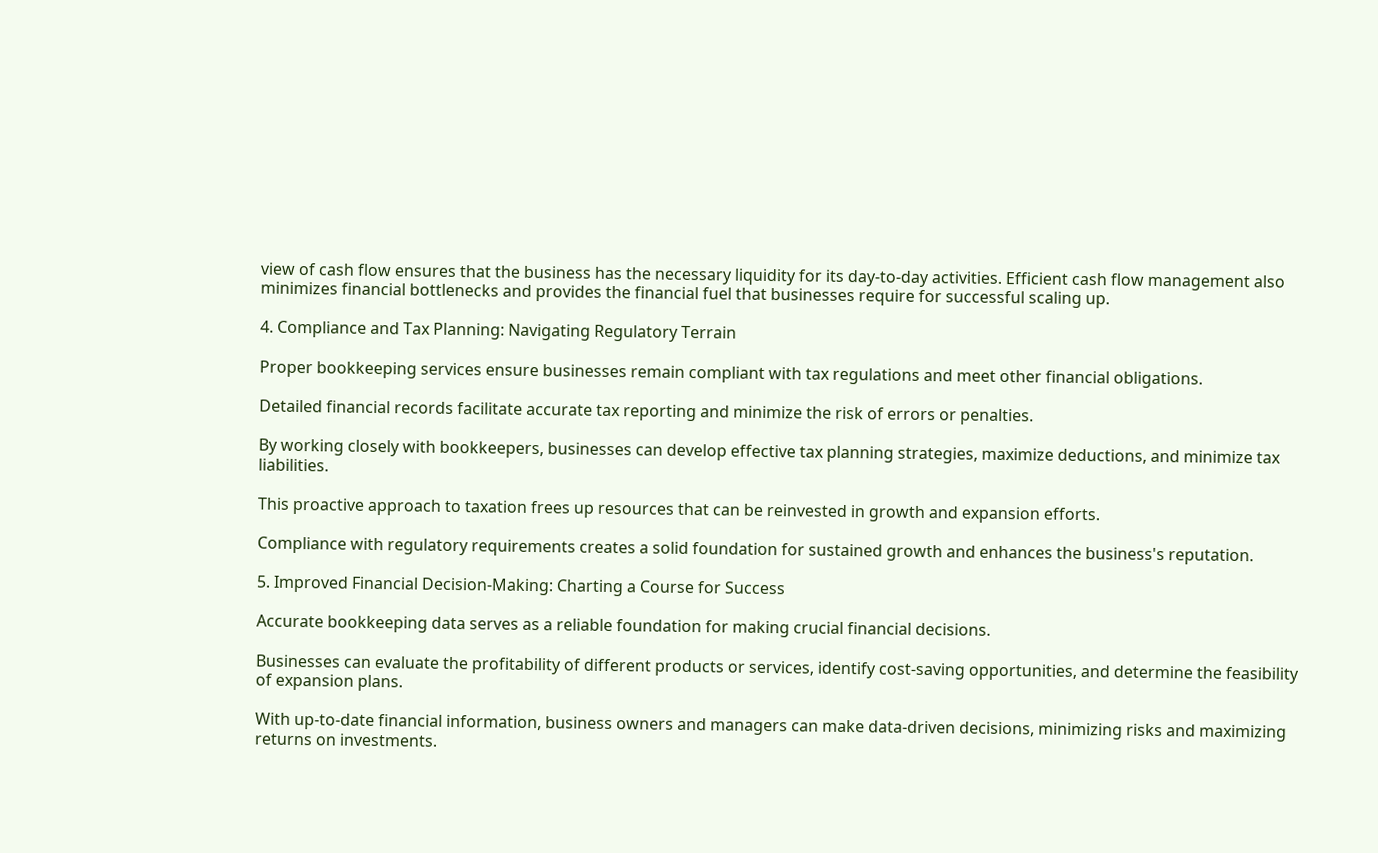view of cash flow ensures that the business has the necessary liquidity for its day-to-day activities. Efficient cash flow management also minimizes financial bottlenecks and provides the financial fuel that businesses require for successful scaling up.

4. Compliance and Tax Planning: Navigating Regulatory Terrain

Proper bookkeeping services ensure businesses remain compliant with tax regulations and meet other financial obligations.

Detailed financial records facilitate accurate tax reporting and minimize the risk of errors or penalties.

By working closely with bookkeepers, businesses can develop effective tax planning strategies, maximize deductions, and minimize tax liabilities.

This proactive approach to taxation frees up resources that can be reinvested in growth and expansion efforts.

Compliance with regulatory requirements creates a solid foundation for sustained growth and enhances the business's reputation.

5. Improved Financial Decision-Making: Charting a Course for Success

Accurate bookkeeping data serves as a reliable foundation for making crucial financial decisions.

Businesses can evaluate the profitability of different products or services, identify cost-saving opportunities, and determine the feasibility of expansion plans.

With up-to-date financial information, business owners and managers can make data-driven decisions, minimizing risks and maximizing returns on investments.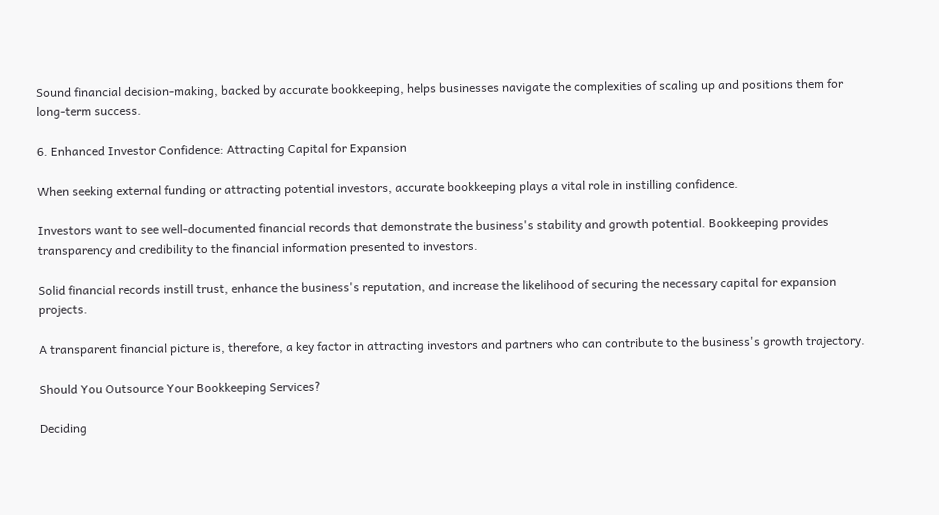Sound financial decision-making, backed by accurate bookkeeping, helps businesses navigate the complexities of scaling up and positions them for long-term success.

6. Enhanced Investor Confidence: Attracting Capital for Expansion

When seeking external funding or attracting potential investors, accurate bookkeeping plays a vital role in instilling confidence.

Investors want to see well-documented financial records that demonstrate the business's stability and growth potential. Bookkeeping provides transparency and credibility to the financial information presented to investors.

Solid financial records instill trust, enhance the business's reputation, and increase the likelihood of securing the necessary capital for expansion projects.

A transparent financial picture is, therefore, a key factor in attracting investors and partners who can contribute to the business's growth trajectory.

Should You Outsource Your Bookkeeping Services?

Deciding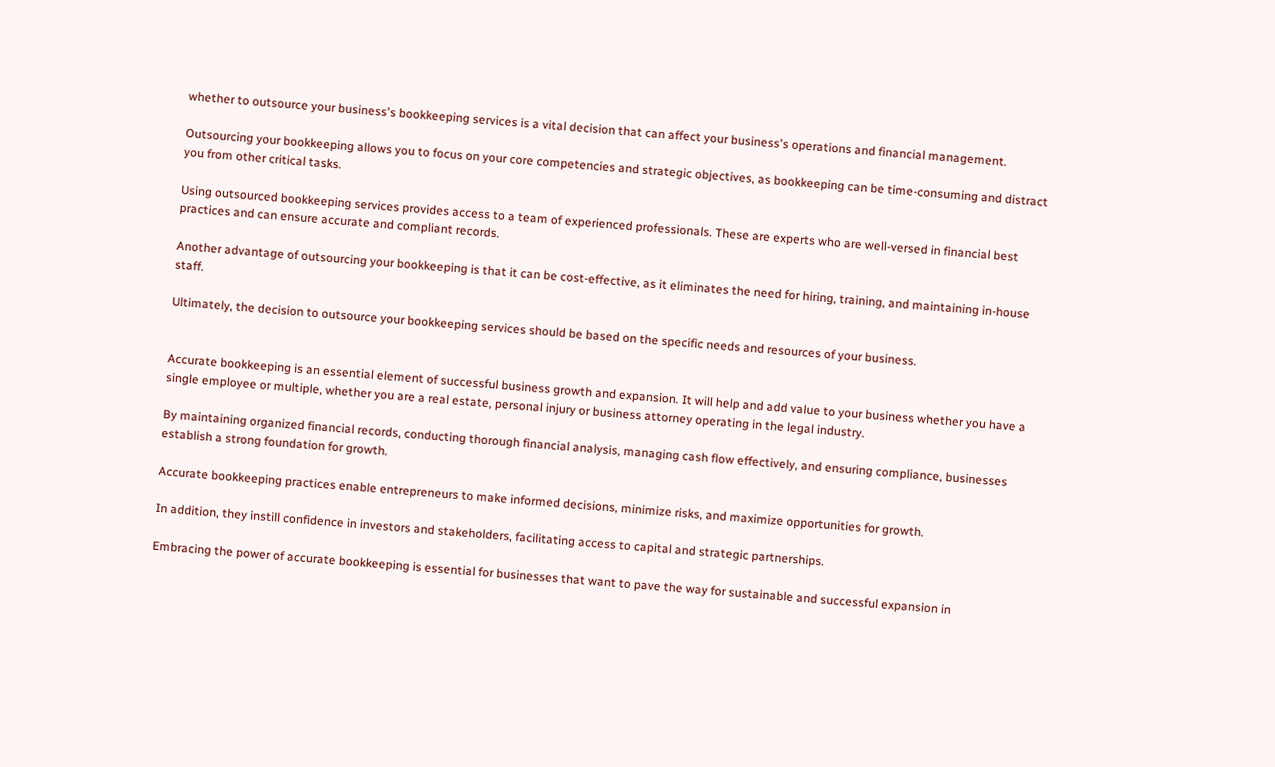whether to outsource your business's bookkeeping services is a vital decision that can affect your business's operations and financial management.

Outsourcing your bookkeeping allows you to focus on your core competencies and strategic objectives, as bookkeeping can be time-consuming and distract you from other critical tasks.

Using outsourced bookkeeping services provides access to a team of experienced professionals. These are experts who are well-versed in financial best practices and can ensure accurate and compliant records.

Another advantage of outsourcing your bookkeeping is that it can be cost-effective, as it eliminates the need for hiring, training, and maintaining in-house staff.

Ultimately, the decision to outsource your bookkeeping services should be based on the specific needs and resources of your business.


Accurate bookkeeping is an essential element of successful business growth and expansion. It will help and add value to your business whether you have a single employee or multiple, whether you are a real estate, personal injury or business attorney operating in the legal industry.

By maintaining organized financial records, conducting thorough financial analysis, managing cash flow effectively, and ensuring compliance, businesses establish a strong foundation for growth.

Accurate bookkeeping practices enable entrepreneurs to make informed decisions, minimize risks, and maximize opportunities for growth.

In addition, they instill confidence in investors and stakeholders, facilitating access to capital and strategic partnerships.

Embracing the power of accurate bookkeeping is essential for businesses that want to pave the way for sustainable and successful expansion in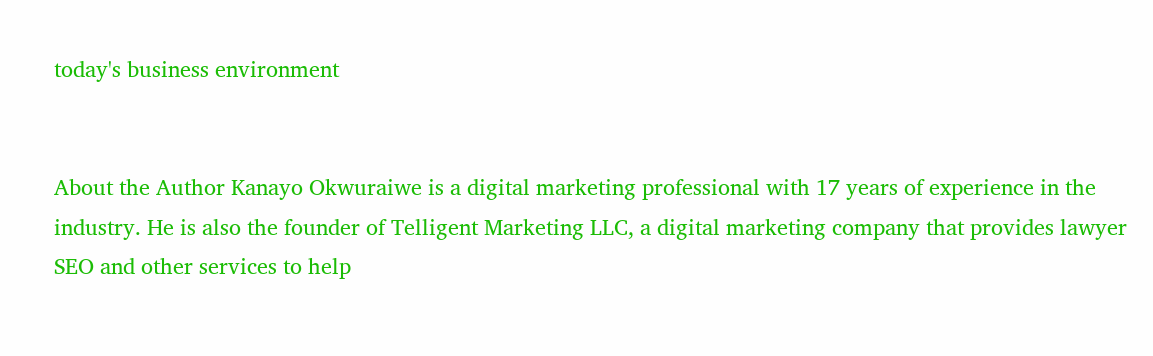today's business environment


About the Author Kanayo Okwuraiwe is a digital marketing professional with 17 years of experience in the industry. He is also the founder of Telligent Marketing LLC, a digital marketing company that provides lawyer SEO and other services to help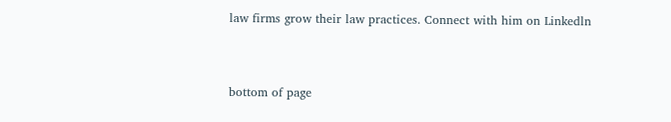law firms grow their law practices. Connect with him on Linkedln


bottom of page